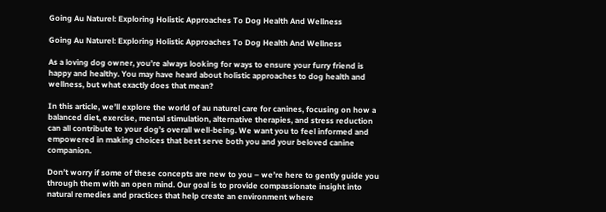Going Au Naturel: Exploring Holistic Approaches To Dog Health And Wellness

Going Au Naturel: Exploring Holistic Approaches To Dog Health And Wellness

As a loving dog owner, you’re always looking for ways to ensure your furry friend is happy and healthy. You may have heard about holistic approaches to dog health and wellness, but what exactly does that mean?

In this article, we’ll explore the world of au naturel care for canines, focusing on how a balanced diet, exercise, mental stimulation, alternative therapies, and stress reduction can all contribute to your dog’s overall well-being. We want you to feel informed and empowered in making choices that best serve both you and your beloved canine companion.

Don’t worry if some of these concepts are new to you – we’re here to gently guide you through them with an open mind. Our goal is to provide compassionate insight into natural remedies and practices that help create an environment where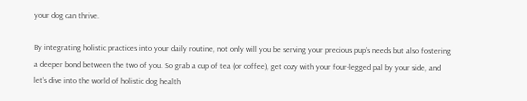your dog can thrive.

By integrating holistic practices into your daily routine, not only will you be serving your precious pup’s needs but also fostering a deeper bond between the two of you. So grab a cup of tea (or coffee), get cozy with your four-legged pal by your side, and let’s dive into the world of holistic dog health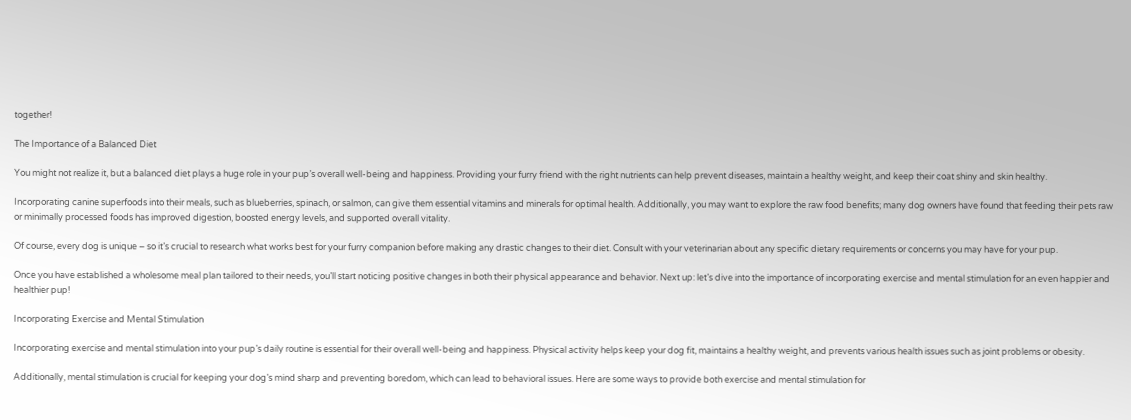together!

The Importance of a Balanced Diet

You might not realize it, but a balanced diet plays a huge role in your pup’s overall well-being and happiness. Providing your furry friend with the right nutrients can help prevent diseases, maintain a healthy weight, and keep their coat shiny and skin healthy.

Incorporating canine superfoods into their meals, such as blueberries, spinach, or salmon, can give them essential vitamins and minerals for optimal health. Additionally, you may want to explore the raw food benefits; many dog owners have found that feeding their pets raw or minimally processed foods has improved digestion, boosted energy levels, and supported overall vitality.

Of course, every dog is unique – so it’s crucial to research what works best for your furry companion before making any drastic changes to their diet. Consult with your veterinarian about any specific dietary requirements or concerns you may have for your pup.

Once you have established a wholesome meal plan tailored to their needs, you’ll start noticing positive changes in both their physical appearance and behavior. Next up: let’s dive into the importance of incorporating exercise and mental stimulation for an even happier and healthier pup!

Incorporating Exercise and Mental Stimulation

Incorporating exercise and mental stimulation into your pup’s daily routine is essential for their overall well-being and happiness. Physical activity helps keep your dog fit, maintains a healthy weight, and prevents various health issues such as joint problems or obesity.

Additionally, mental stimulation is crucial for keeping your dog’s mind sharp and preventing boredom, which can lead to behavioral issues. Here are some ways to provide both exercise and mental stimulation for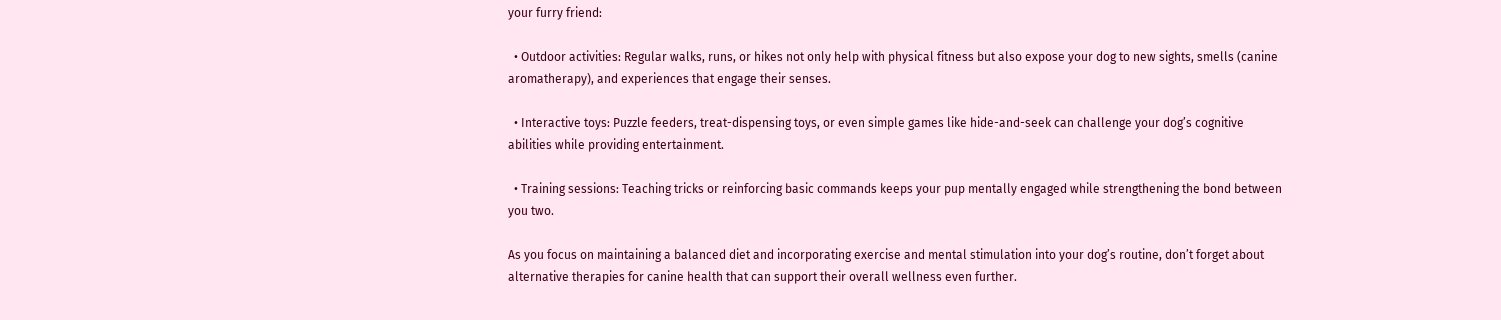your furry friend:

  • Outdoor activities: Regular walks, runs, or hikes not only help with physical fitness but also expose your dog to new sights, smells (canine aromatherapy), and experiences that engage their senses.

  • Interactive toys: Puzzle feeders, treat-dispensing toys, or even simple games like hide-and-seek can challenge your dog’s cognitive abilities while providing entertainment.

  • Training sessions: Teaching tricks or reinforcing basic commands keeps your pup mentally engaged while strengthening the bond between you two.

As you focus on maintaining a balanced diet and incorporating exercise and mental stimulation into your dog’s routine, don’t forget about alternative therapies for canine health that can support their overall wellness even further.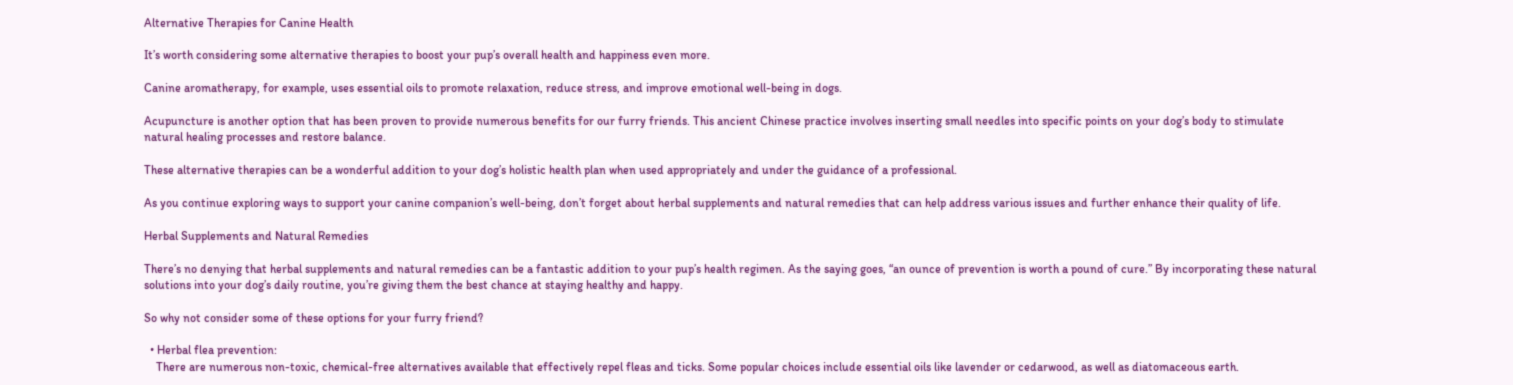Alternative Therapies for Canine Health

It’s worth considering some alternative therapies to boost your pup’s overall health and happiness even more.

Canine aromatherapy, for example, uses essential oils to promote relaxation, reduce stress, and improve emotional well-being in dogs.

Acupuncture is another option that has been proven to provide numerous benefits for our furry friends. This ancient Chinese practice involves inserting small needles into specific points on your dog’s body to stimulate natural healing processes and restore balance.

These alternative therapies can be a wonderful addition to your dog’s holistic health plan when used appropriately and under the guidance of a professional.

As you continue exploring ways to support your canine companion’s well-being, don’t forget about herbal supplements and natural remedies that can help address various issues and further enhance their quality of life.

Herbal Supplements and Natural Remedies

There’s no denying that herbal supplements and natural remedies can be a fantastic addition to your pup’s health regimen. As the saying goes, “an ounce of prevention is worth a pound of cure.” By incorporating these natural solutions into your dog’s daily routine, you’re giving them the best chance at staying healthy and happy.

So why not consider some of these options for your furry friend?

  • Herbal flea prevention:
    There are numerous non-toxic, chemical-free alternatives available that effectively repel fleas and ticks. Some popular choices include essential oils like lavender or cedarwood, as well as diatomaceous earth.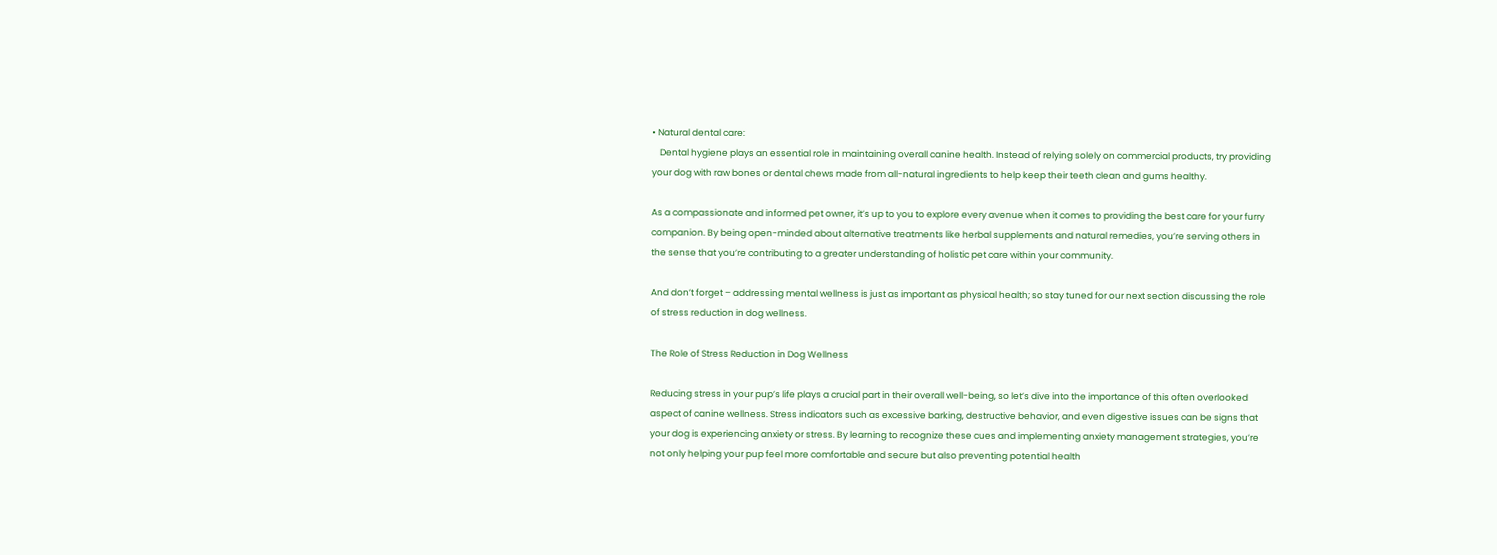• Natural dental care:
    Dental hygiene plays an essential role in maintaining overall canine health. Instead of relying solely on commercial products, try providing your dog with raw bones or dental chews made from all-natural ingredients to help keep their teeth clean and gums healthy.

As a compassionate and informed pet owner, it’s up to you to explore every avenue when it comes to providing the best care for your furry companion. By being open-minded about alternative treatments like herbal supplements and natural remedies, you’re serving others in the sense that you’re contributing to a greater understanding of holistic pet care within your community.

And don’t forget – addressing mental wellness is just as important as physical health; so stay tuned for our next section discussing the role of stress reduction in dog wellness.

The Role of Stress Reduction in Dog Wellness

Reducing stress in your pup’s life plays a crucial part in their overall well-being, so let’s dive into the importance of this often overlooked aspect of canine wellness. Stress indicators such as excessive barking, destructive behavior, and even digestive issues can be signs that your dog is experiencing anxiety or stress. By learning to recognize these cues and implementing anxiety management strategies, you’re not only helping your pup feel more comfortable and secure but also preventing potential health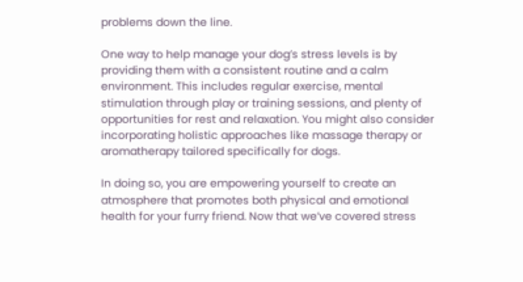problems down the line.

One way to help manage your dog’s stress levels is by providing them with a consistent routine and a calm environment. This includes regular exercise, mental stimulation through play or training sessions, and plenty of opportunities for rest and relaxation. You might also consider incorporating holistic approaches like massage therapy or aromatherapy tailored specifically for dogs.

In doing so, you are empowering yourself to create an atmosphere that promotes both physical and emotional health for your furry friend. Now that we’ve covered stress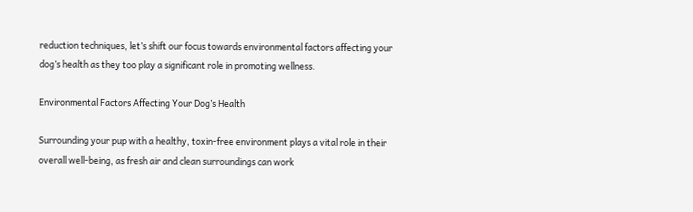reduction techniques, let’s shift our focus towards environmental factors affecting your dog’s health as they too play a significant role in promoting wellness.

Environmental Factors Affecting Your Dog’s Health

Surrounding your pup with a healthy, toxin-free environment plays a vital role in their overall well-being, as fresh air and clean surroundings can work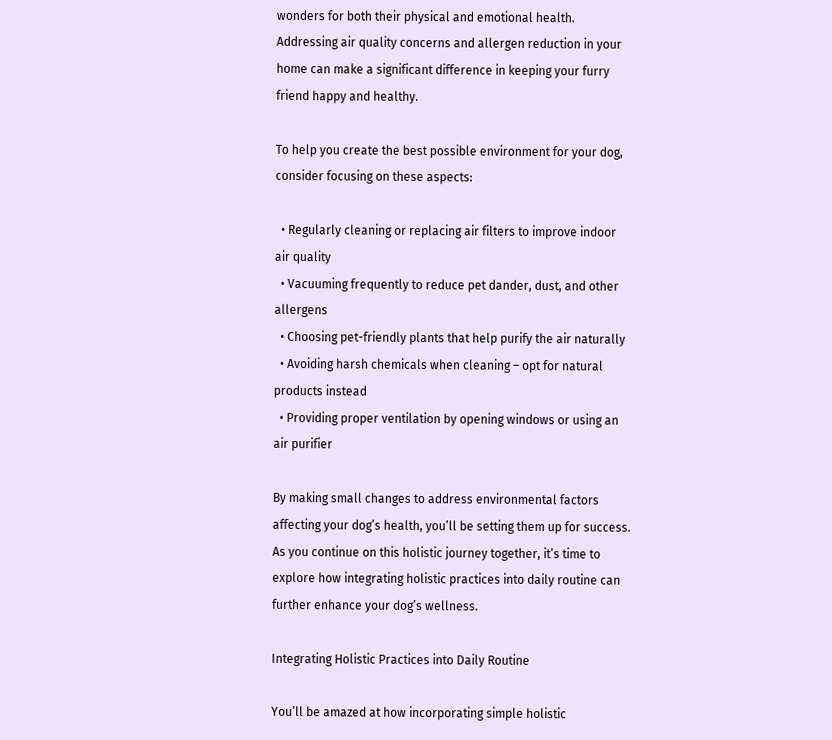wonders for both their physical and emotional health. Addressing air quality concerns and allergen reduction in your home can make a significant difference in keeping your furry friend happy and healthy.

To help you create the best possible environment for your dog, consider focusing on these aspects:

  • Regularly cleaning or replacing air filters to improve indoor air quality
  • Vacuuming frequently to reduce pet dander, dust, and other allergens
  • Choosing pet-friendly plants that help purify the air naturally
  • Avoiding harsh chemicals when cleaning – opt for natural products instead
  • Providing proper ventilation by opening windows or using an air purifier

By making small changes to address environmental factors affecting your dog’s health, you’ll be setting them up for success. As you continue on this holistic journey together, it’s time to explore how integrating holistic practices into daily routine can further enhance your dog’s wellness.

Integrating Holistic Practices into Daily Routine

You’ll be amazed at how incorporating simple holistic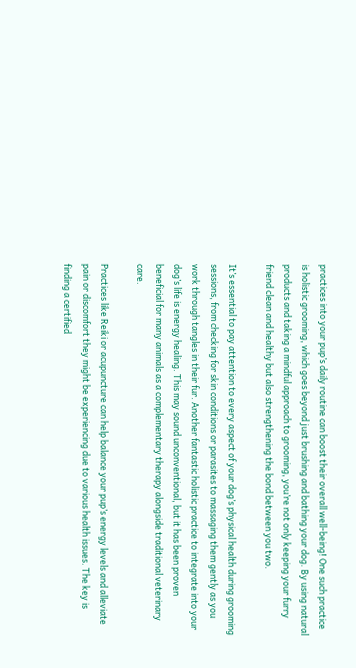practices into your pup’s daily routine can boost their overall well-being! One such practice is holistic grooming, which goes beyond just brushing and bathing your dog. By using natural products and taking a mindful approach to grooming, you’re not only keeping your furry friend clean and healthy but also strengthening the bond between you two.

It’s essential to pay attention to every aspect of your dog’s physical health during grooming sessions, from checking for skin conditions or parasites to massaging them gently as you work through tangles in their fur. Another fantastic holistic practice to integrate into your dog’s life is energy healing. This may sound unconventional, but it has been proven beneficial for many animals as a complementary therapy alongside traditional veterinary care.

Practices like Reiki or acupuncture can help balance your pup’s energy levels and alleviate pain or discomfort they might be experiencing due to various health issues. The key is finding a certified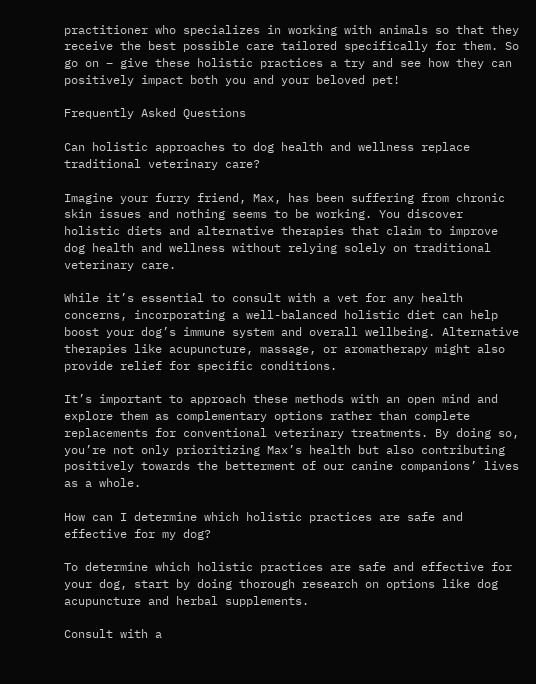practitioner who specializes in working with animals so that they receive the best possible care tailored specifically for them. So go on – give these holistic practices a try and see how they can positively impact both you and your beloved pet!

Frequently Asked Questions

Can holistic approaches to dog health and wellness replace traditional veterinary care?

Imagine your furry friend, Max, has been suffering from chronic skin issues and nothing seems to be working. You discover holistic diets and alternative therapies that claim to improve dog health and wellness without relying solely on traditional veterinary care.

While it’s essential to consult with a vet for any health concerns, incorporating a well-balanced holistic diet can help boost your dog’s immune system and overall wellbeing. Alternative therapies like acupuncture, massage, or aromatherapy might also provide relief for specific conditions.

It’s important to approach these methods with an open mind and explore them as complementary options rather than complete replacements for conventional veterinary treatments. By doing so, you’re not only prioritizing Max’s health but also contributing positively towards the betterment of our canine companions’ lives as a whole.

How can I determine which holistic practices are safe and effective for my dog?

To determine which holistic practices are safe and effective for your dog, start by doing thorough research on options like dog acupuncture and herbal supplements.

Consult with a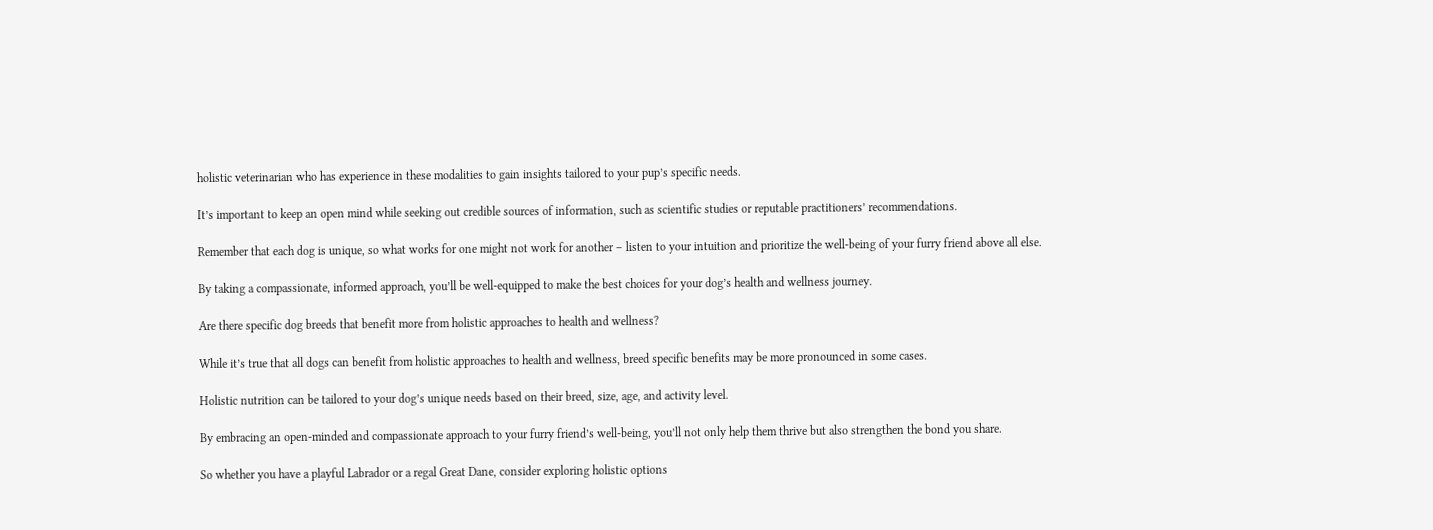holistic veterinarian who has experience in these modalities to gain insights tailored to your pup’s specific needs.

It’s important to keep an open mind while seeking out credible sources of information, such as scientific studies or reputable practitioners’ recommendations.

Remember that each dog is unique, so what works for one might not work for another – listen to your intuition and prioritize the well-being of your furry friend above all else.

By taking a compassionate, informed approach, you’ll be well-equipped to make the best choices for your dog’s health and wellness journey.

Are there specific dog breeds that benefit more from holistic approaches to health and wellness?

While it’s true that all dogs can benefit from holistic approaches to health and wellness, breed specific benefits may be more pronounced in some cases.

Holistic nutrition can be tailored to your dog’s unique needs based on their breed, size, age, and activity level.

By embracing an open-minded and compassionate approach to your furry friend’s well-being, you’ll not only help them thrive but also strengthen the bond you share.

So whether you have a playful Labrador or a regal Great Dane, consider exploring holistic options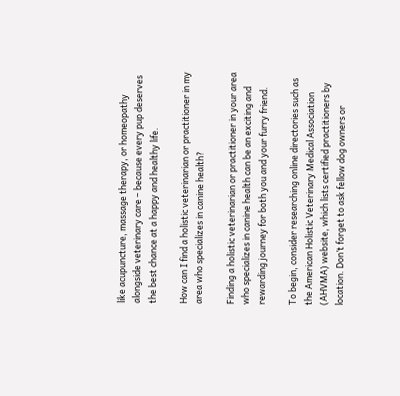like acupuncture, massage therapy, or homeopathy alongside veterinary care – because every pup deserves the best chance at a happy and healthy life.

How can I find a holistic veterinarian or practitioner in my area who specializes in canine health?

Finding a holistic veterinarian or practitioner in your area who specializes in canine health can be an exciting and rewarding journey for both you and your furry friend.

To begin, consider researching online directories such as the American Holistic Veterinary Medical Association (AHVMA) website, which lists certified practitioners by location. Don’t forget to ask fellow dog owners or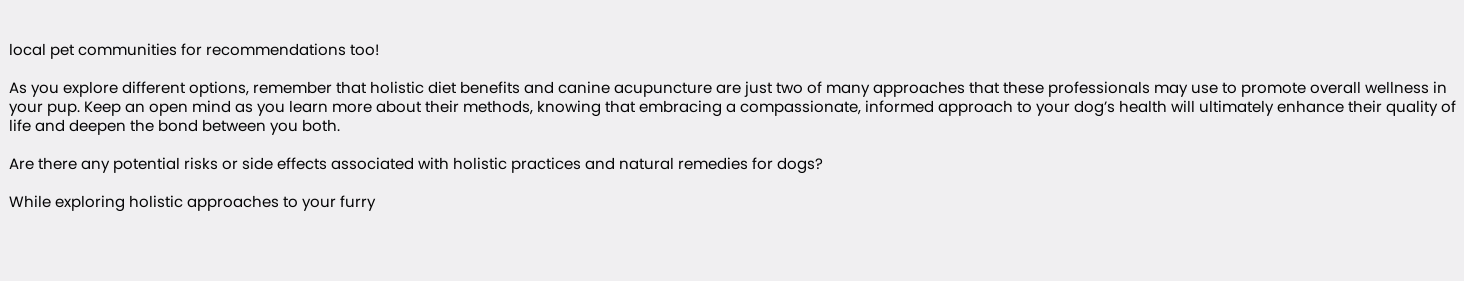local pet communities for recommendations too!

As you explore different options, remember that holistic diet benefits and canine acupuncture are just two of many approaches that these professionals may use to promote overall wellness in your pup. Keep an open mind as you learn more about their methods, knowing that embracing a compassionate, informed approach to your dog’s health will ultimately enhance their quality of life and deepen the bond between you both.

Are there any potential risks or side effects associated with holistic practices and natural remedies for dogs?

While exploring holistic approaches to your furry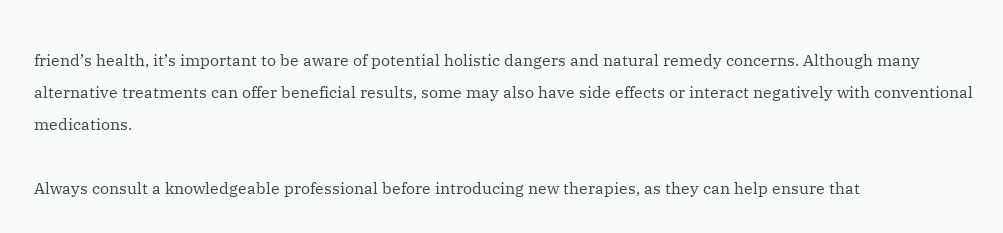friend’s health, it’s important to be aware of potential holistic dangers and natural remedy concerns. Although many alternative treatments can offer beneficial results, some may also have side effects or interact negatively with conventional medications.

Always consult a knowledgeable professional before introducing new therapies, as they can help ensure that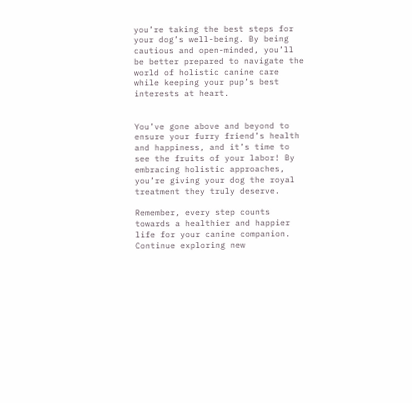you’re taking the best steps for your dog’s well-being. By being cautious and open-minded, you’ll be better prepared to navigate the world of holistic canine care while keeping your pup’s best interests at heart.


You’ve gone above and beyond to ensure your furry friend’s health and happiness, and it’s time to see the fruits of your labor! By embracing holistic approaches, you’re giving your dog the royal treatment they truly deserve.

Remember, every step counts towards a healthier and happier life for your canine companion. Continue exploring new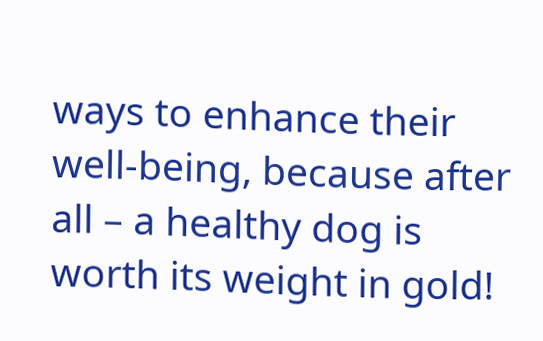ways to enhance their well-being, because after all – a healthy dog is worth its weight in gold!